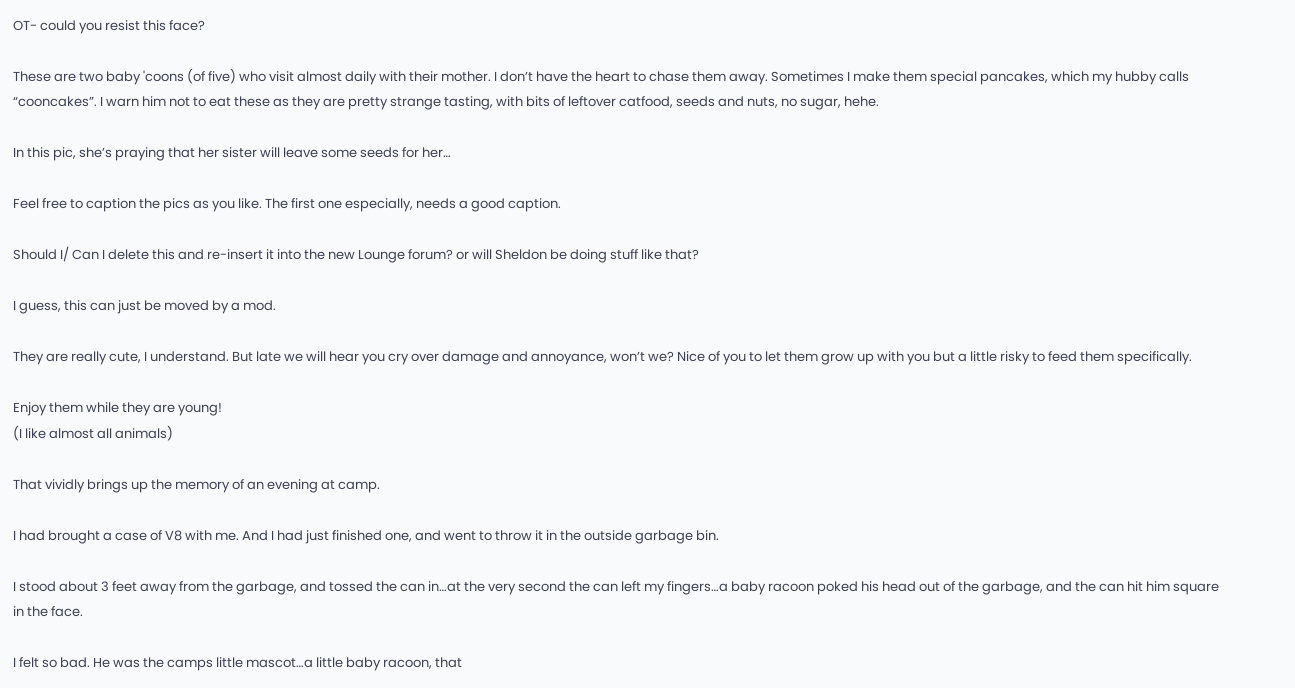OT- could you resist this face?

These are two baby 'coons (of five) who visit almost daily with their mother. I don’t have the heart to chase them away. Sometimes I make them special pancakes, which my hubby calls “cooncakes”. I warn him not to eat these as they are pretty strange tasting, with bits of leftover catfood, seeds and nuts, no sugar, hehe.

In this pic, she’s praying that her sister will leave some seeds for her…

Feel free to caption the pics as you like. The first one especially, needs a good caption.

Should I/ Can I delete this and re-insert it into the new Lounge forum? or will Sheldon be doing stuff like that?

I guess, this can just be moved by a mod.

They are really cute, I understand. But late we will hear you cry over damage and annoyance, won’t we? Nice of you to let them grow up with you but a little risky to feed them specifically.

Enjoy them while they are young!
(I like almost all animals)

That vividly brings up the memory of an evening at camp.

I had brought a case of V8 with me. And I had just finished one, and went to throw it in the outside garbage bin.

I stood about 3 feet away from the garbage, and tossed the can in…at the very second the can left my fingers…a baby racoon poked his head out of the garbage, and the can hit him square in the face.

I felt so bad. He was the camps little mascot…a little baby racoon, that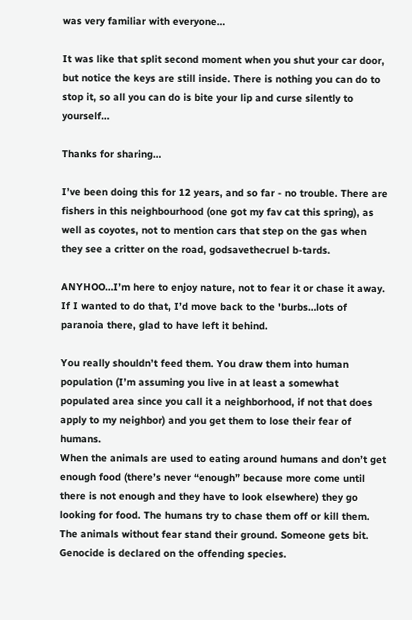was very familiar with everyone…

It was like that split second moment when you shut your car door, but notice the keys are still inside. There is nothing you can do to stop it, so all you can do is bite your lip and curse silently to yourself…

Thanks for sharing…

I’ve been doing this for 12 years, and so far - no trouble. There are fishers in this neighbourhood (one got my fav cat this spring), as well as coyotes, not to mention cars that step on the gas when they see a critter on the road, godsavethecruel b-tards.

ANYHOO…I’m here to enjoy nature, not to fear it or chase it away. If I wanted to do that, I’d move back to the 'burbs…lots of paranoia there, glad to have left it behind.

You really shouldn’t feed them. You draw them into human population (I’m assuming you live in at least a somewhat populated area since you call it a neighborhood, if not that does apply to my neighbor) and you get them to lose their fear of humans.
When the animals are used to eating around humans and don’t get enough food (there’s never “enough” because more come until there is not enough and they have to look elsewhere) they go looking for food. The humans try to chase them off or kill them. The animals without fear stand their ground. Someone gets bit. Genocide is declared on the offending species.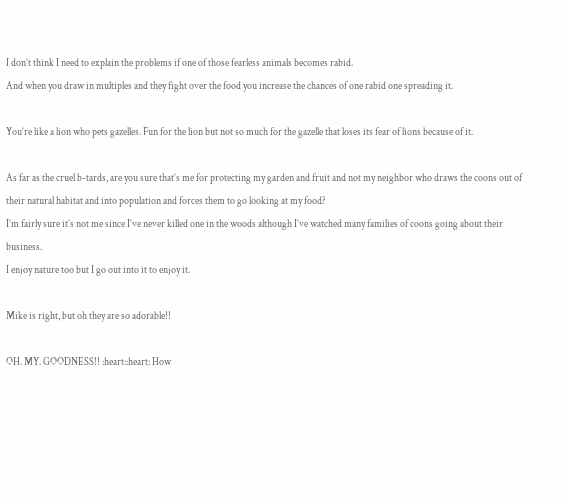I don’t think I need to explain the problems if one of those fearless animals becomes rabid.
And when you draw in multiples and they fight over the food you increase the chances of one rabid one spreading it.

You’re like a lion who pets gazelles. Fun for the lion but not so much for the gazelle that loses its fear of lions because of it.

As far as the cruel b-tards, are you sure that’s me for protecting my garden and fruit and not my neighbor who draws the coons out of their natural habitat and into population and forces them to go looking at my food?
I’m fairly sure it’s not me since I’ve never killed one in the woods although I’ve watched many families of coons going about their business.
I enjoy nature too but I go out into it to enjoy it.

Mike is right, but oh they are so adorable!!

OH. MY. GOODNESS!! :heart::heart: How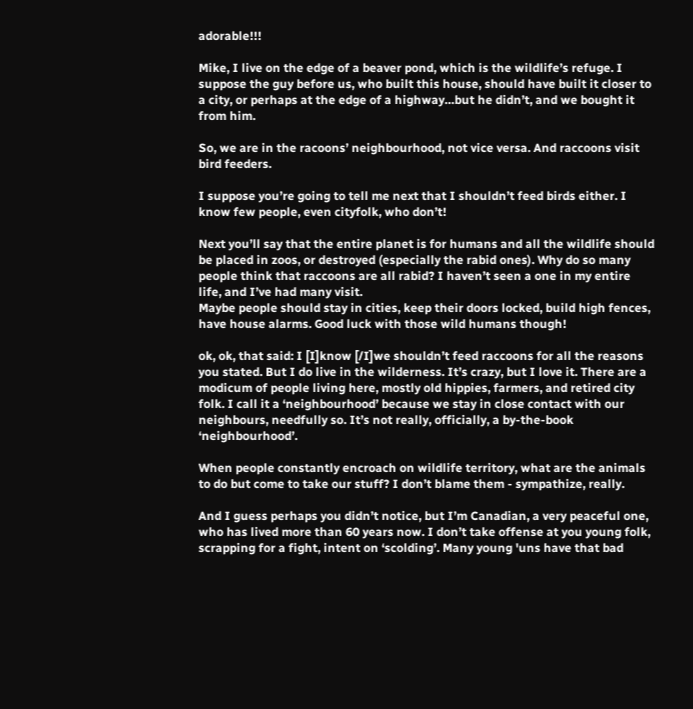adorable!!!

Mike, I live on the edge of a beaver pond, which is the wildlife’s refuge. I suppose the guy before us, who built this house, should have built it closer to a city, or perhaps at the edge of a highway…but he didn’t, and we bought it from him.

So, we are in the racoons’ neighbourhood, not vice versa. And raccoons visit bird feeders.

I suppose you’re going to tell me next that I shouldn’t feed birds either. I know few people, even cityfolk, who don’t!

Next you’ll say that the entire planet is for humans and all the wildlife should be placed in zoos, or destroyed (especially the rabid ones). Why do so many people think that raccoons are all rabid? I haven’t seen a one in my entire life, and I’ve had many visit.
Maybe people should stay in cities, keep their doors locked, build high fences, have house alarms. Good luck with those wild humans though!

ok, ok, that said: I [I]know [/I]we shouldn’t feed raccoons for all the reasons you stated. But I do live in the wilderness. It’s crazy, but I love it. There are a modicum of people living here, mostly old hippies, farmers, and retired city folk. I call it a ‘neighbourhood’ because we stay in close contact with our neighbours, needfully so. It’s not really, officially, a by-the-book ‘neighbourhood’.

When people constantly encroach on wildlife territory, what are the animals to do but come to take our stuff? I don’t blame them - sympathize, really.

And I guess perhaps you didn’t notice, but I’m Canadian, a very peaceful one, who has lived more than 60 years now. I don’t take offense at you young folk, scrapping for a fight, intent on ‘scolding’. Many young 'uns have that bad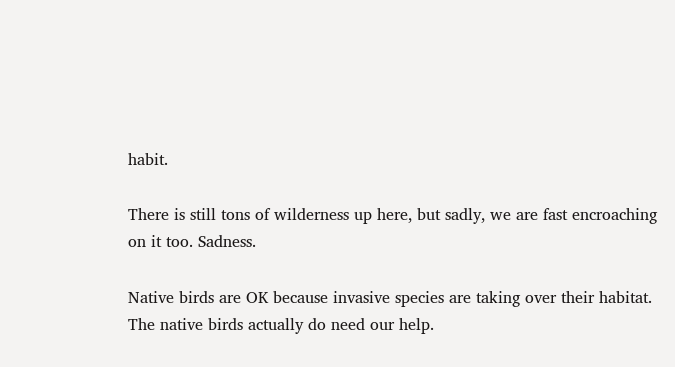habit.

There is still tons of wilderness up here, but sadly, we are fast encroaching on it too. Sadness.

Native birds are OK because invasive species are taking over their habitat. The native birds actually do need our help.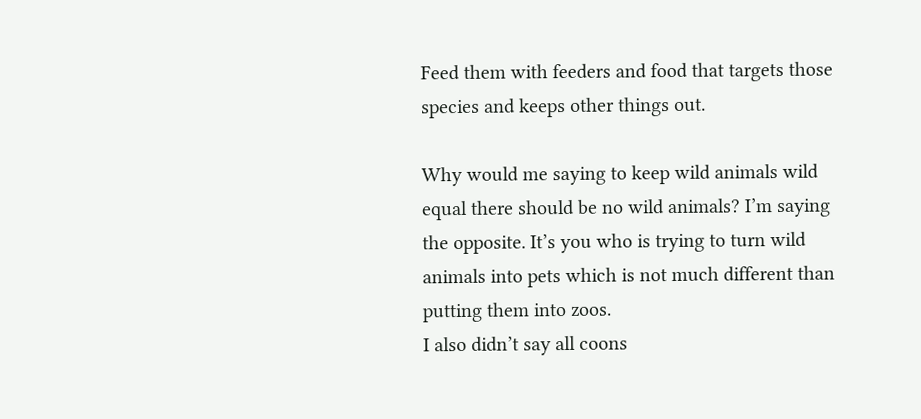Feed them with feeders and food that targets those species and keeps other things out.

Why would me saying to keep wild animals wild equal there should be no wild animals? I’m saying the opposite. It’s you who is trying to turn wild animals into pets which is not much different than putting them into zoos.
I also didn’t say all coons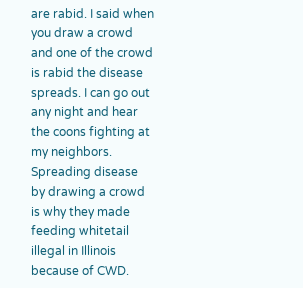are rabid. I said when you draw a crowd and one of the crowd is rabid the disease spreads. I can go out any night and hear the coons fighting at my neighbors. Spreading disease by drawing a crowd is why they made feeding whitetail illegal in Illinois because of CWD.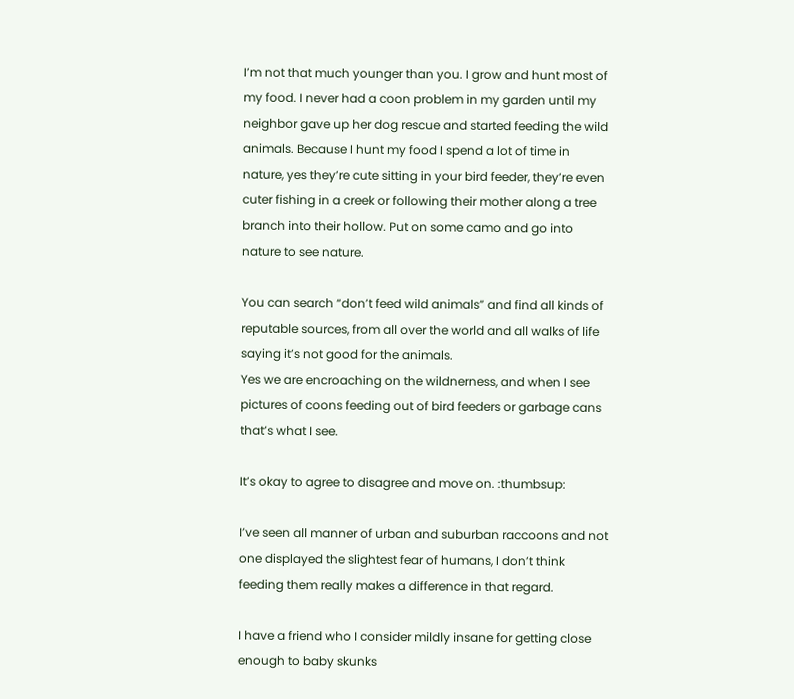I’m not that much younger than you. I grow and hunt most of my food. I never had a coon problem in my garden until my neighbor gave up her dog rescue and started feeding the wild animals. Because I hunt my food I spend a lot of time in nature, yes they’re cute sitting in your bird feeder, they’re even cuter fishing in a creek or following their mother along a tree branch into their hollow. Put on some camo and go into nature to see nature.

You can search “don’t feed wild animals” and find all kinds of reputable sources, from all over the world and all walks of life saying it’s not good for the animals.
Yes we are encroaching on the wildnerness, and when I see pictures of coons feeding out of bird feeders or garbage cans that’s what I see.

It’s okay to agree to disagree and move on. :thumbsup:

I’ve seen all manner of urban and suburban raccoons and not one displayed the slightest fear of humans, I don’t think feeding them really makes a difference in that regard.

I have a friend who I consider mildly insane for getting close enough to baby skunks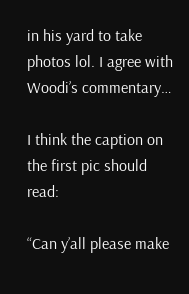in his yard to take photos lol. I agree with Woodi’s commentary…

I think the caption on the first pic should read:

“Can y’all please make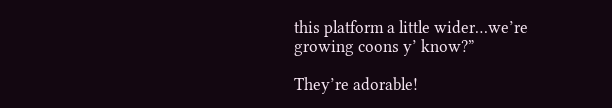this platform a little wider…we’re growing coons y’ know?”

They’re adorable!